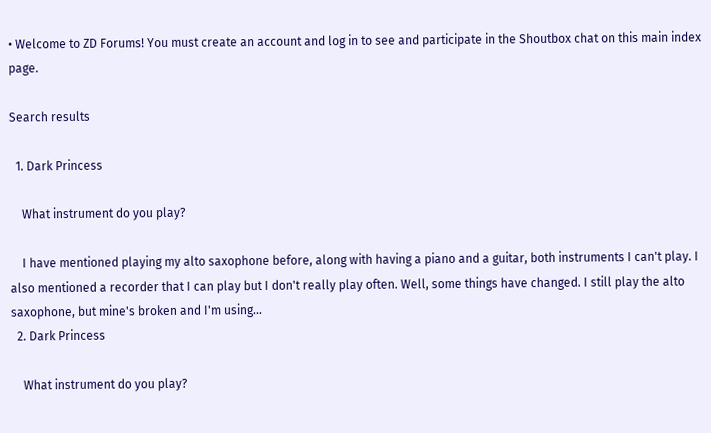• Welcome to ZD Forums! You must create an account and log in to see and participate in the Shoutbox chat on this main index page.

Search results

  1. Dark Princess

    What instrument do you play?

    I have mentioned playing my alto saxophone before, along with having a piano and a guitar, both instruments I can't play. I also mentioned a recorder that I can play but I don't really play often. Well, some things have changed. I still play the alto saxophone, but mine's broken and I'm using...
  2. Dark Princess

    What instrument do you play?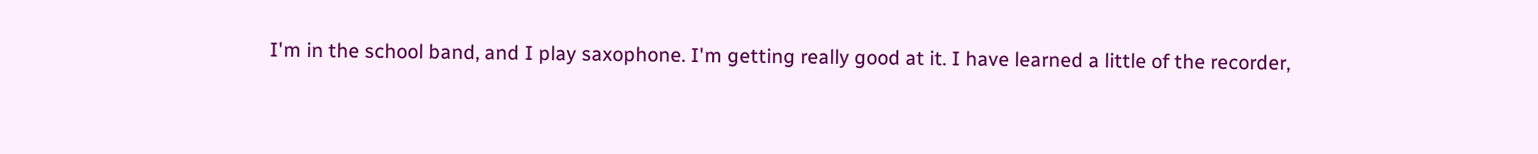I'm in the school band, and I play saxophone. I'm getting really good at it. I have learned a little of the recorder,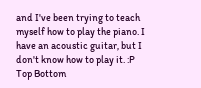and I've been trying to teach myself how to play the piano. I have an acoustic guitar, but I don't know how to play it. :P
Top Bottom